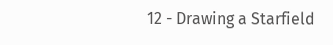12 - Drawing a Starfield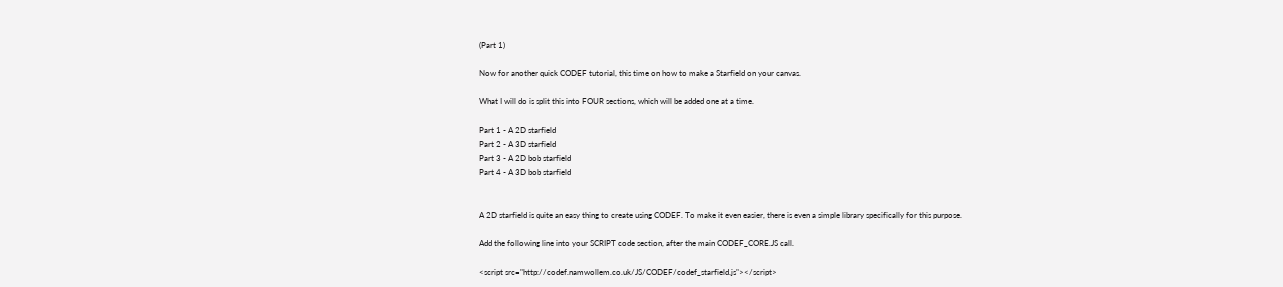(Part 1)

Now for another quick CODEF tutorial, this time on how to make a Starfield on your canvas.

What I will do is split this into FOUR sections, which will be added one at a time.

Part 1 - A 2D starfield
Part 2 - A 3D starfield
Part 3 - A 2D bob starfield
Part 4 - A 3D bob starfield


A 2D starfield is quite an easy thing to create using CODEF. To make it even easier, there is even a simple library specifically for this purpose.

Add the following line into your SCRIPT code section, after the main CODEF_CORE.JS call.

<script src="http://codef.namwollem.co.uk/JS/CODEF/codef_starfield.js"></script>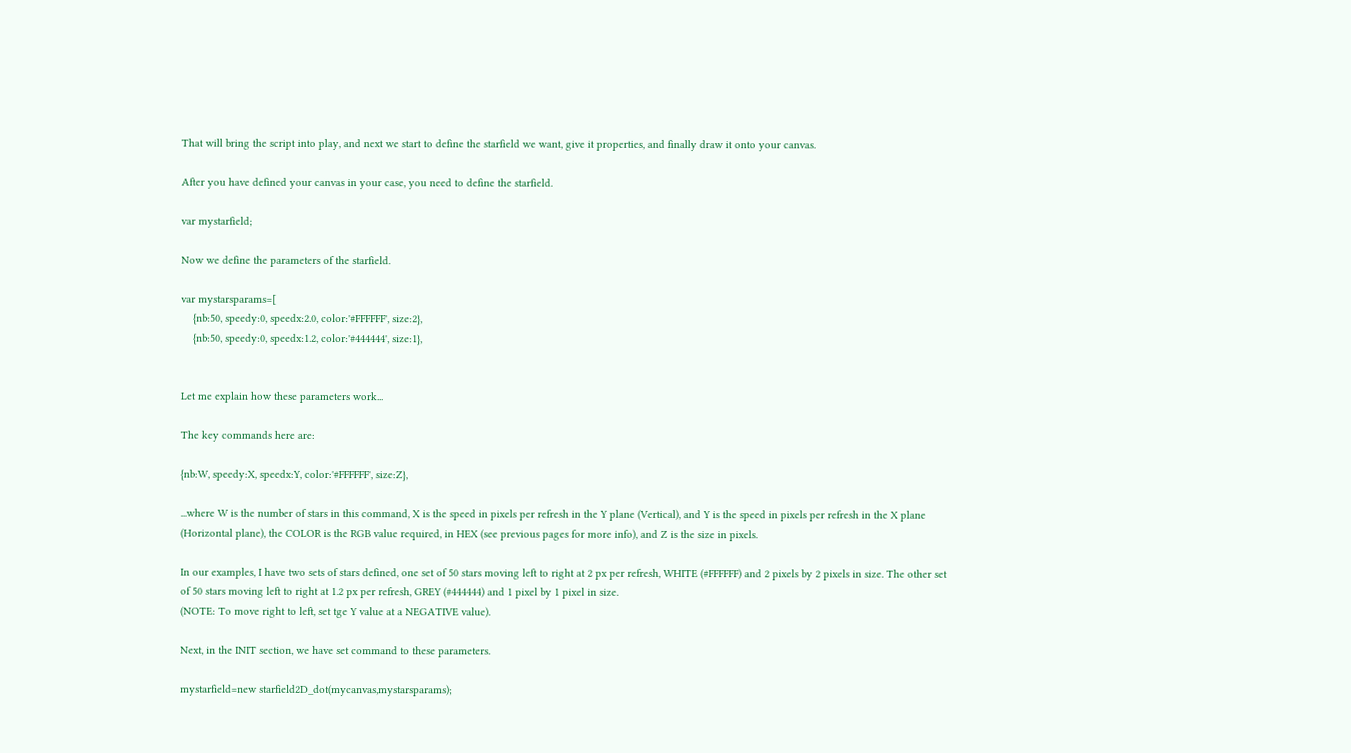That will bring the script into play, and next we start to define the starfield we want, give it properties, and finally draw it onto your canvas.

After you have defined your canvas in your case, you need to define the starfield.

var mystarfield;

Now we define the parameters of the starfield.

var mystarsparams=[
    {nb:50, speedy:0, speedx:2.0, color:'#FFFFFF', size:2},
    {nb:50, speedy:0, speedx:1.2, color:'#444444', size:1},


Let me explain how these parameters work...

The key commands here are:

{nb:W, speedy:X, speedx:Y, color:'#FFFFFF', size:Z},

...where W is the number of stars in this command, X is the speed in pixels per refresh in the Y plane (Vertical), and Y is the speed in pixels per refresh in the X plane (Horizontal plane), the COLOR is the RGB value required, in HEX (see previous pages for more info), and Z is the size in pixels.

In our examples, I have two sets of stars defined, one set of 50 stars moving left to right at 2 px per refresh, WHITE (#FFFFFF) and 2 pixels by 2 pixels in size. The other set of 50 stars moving left to right at 1.2 px per refresh, GREY (#444444) and 1 pixel by 1 pixel in size.
(NOTE: To move right to left, set tge Y value at a NEGATIVE value).

Next, in the INIT section, we have set command to these parameters.

mystarfield=new starfield2D_dot(mycanvas,mystarsparams);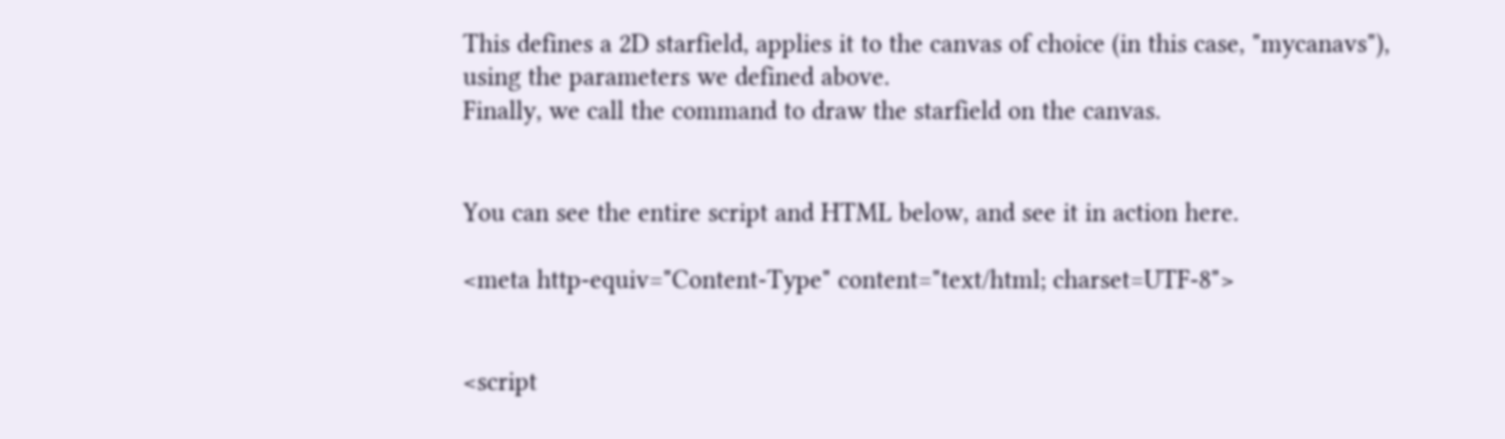This defines a 2D starfield, applies it to the canvas of choice (in this case, "mycanavs"), using the parameters we defined above.
Finally, we call the command to draw the starfield on the canvas.


You can see the entire script and HTML below, and see it in action here.

<meta http-equiv="Content-Type" content="text/html; charset=UTF-8">


<script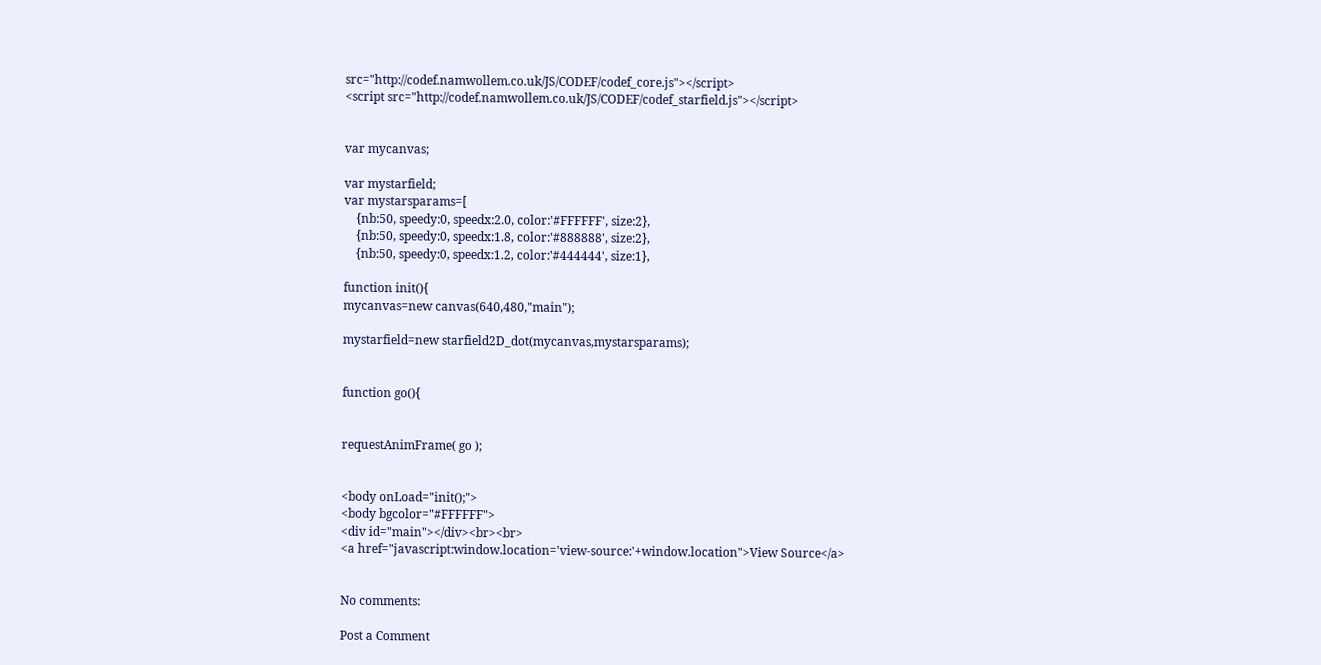src="http://codef.namwollem.co.uk/JS/CODEF/codef_core.js"></script>
<script src="http://codef.namwollem.co.uk/JS/CODEF/codef_starfield.js"></script>


var mycanvas;

var mystarfield;
var mystarsparams=[
    {nb:50, speedy:0, speedx:2.0, color:'#FFFFFF', size:2},
    {nb:50, speedy:0, speedx:1.8, color:'#888888', size:2},
    {nb:50, speedy:0, speedx:1.2, color:'#444444', size:1},

function init(){
mycanvas=new canvas(640,480,"main");

mystarfield=new starfield2D_dot(mycanvas,mystarsparams);


function go(){


requestAnimFrame( go );


<body onLoad="init();">
<body bgcolor="#FFFFFF">
<div id="main"></div><br><br>
<a href="javascript:window.location='view-source:'+window.location">View Source</a>


No comments:

Post a Comment